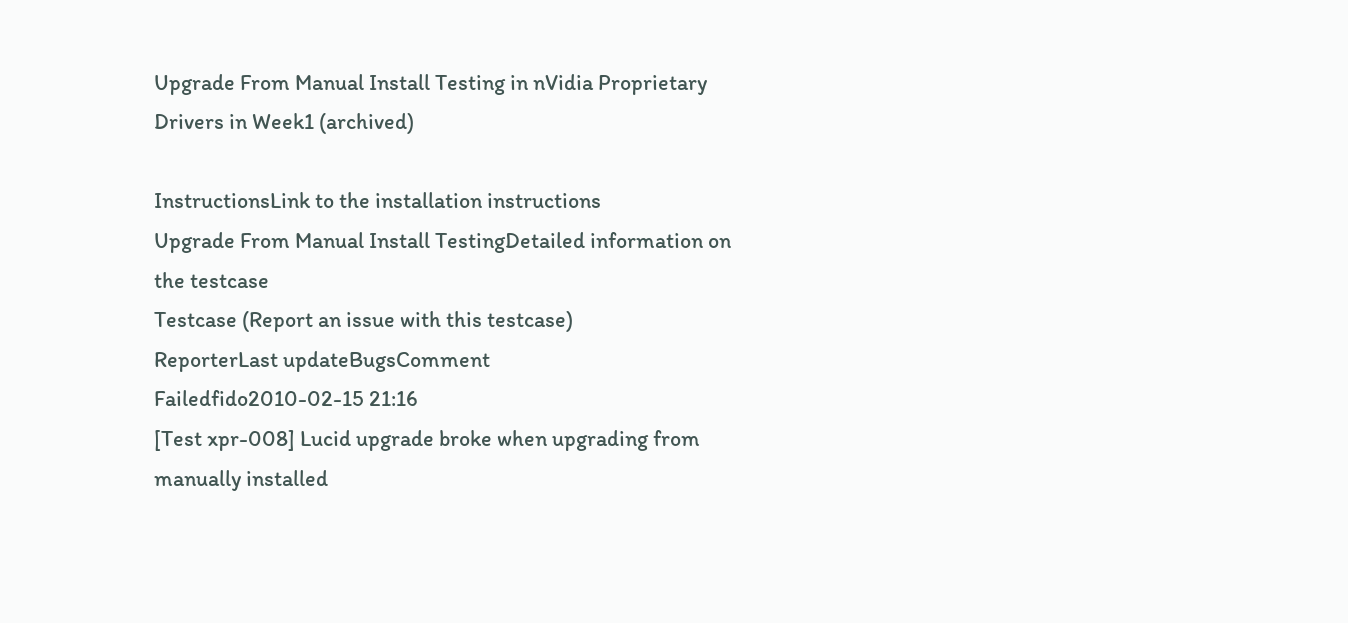Upgrade From Manual Install Testing in nVidia Proprietary Drivers in Week1 (archived)

InstructionsLink to the installation instructions
Upgrade From Manual Install TestingDetailed information on the testcase
Testcase (Report an issue with this testcase)
ReporterLast updateBugsComment
Failedfido2010-02-15 21:16
[Test xpr-008] Lucid upgrade broke when upgrading from manually installed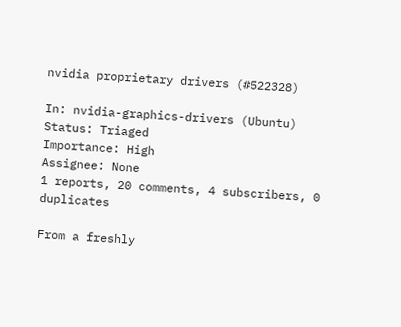nvidia proprietary drivers (#522328)

In: nvidia-graphics-drivers (Ubuntu)
Status: Triaged
Importance: High
Assignee: None
1 reports, 20 comments, 4 subscribers, 0 duplicates

From a freshly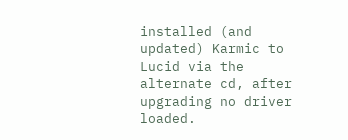installed (and updated) Karmic to Lucid via the alternate cd, after upgrading no driver loaded.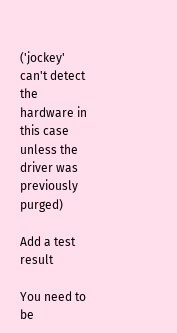('jockey' can't detect the hardware in this case unless the driver was previously purged)

Add a test result

You need to be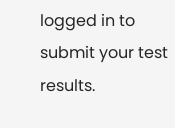logged in to submit your test results.